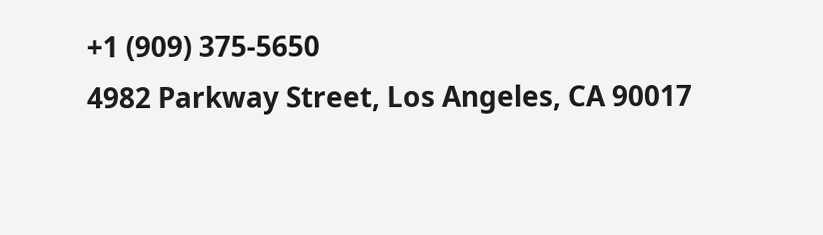+1 (909) 375-5650
4982 Parkway Street, Los Angeles, CA 90017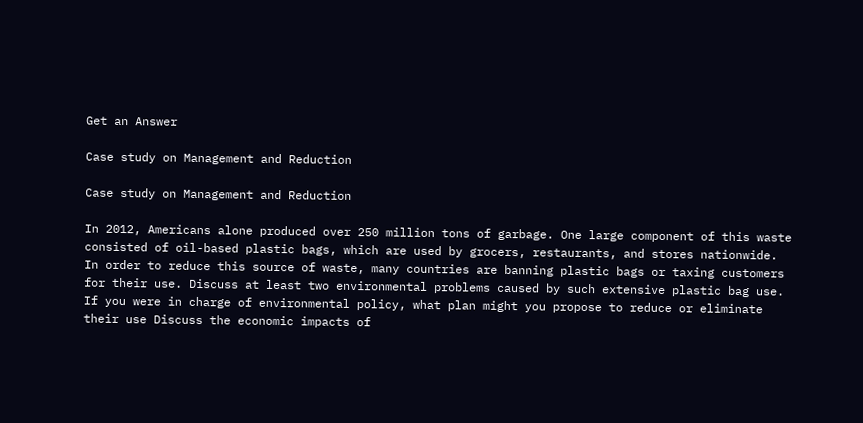Get an Answer

Case study on Management and Reduction

Case study on Management and Reduction

In 2012, Americans alone produced over 250 million tons of garbage. One large component of this waste consisted of oil-based plastic bags, which are used by grocers, restaurants, and stores nationwide. In order to reduce this source of waste, many countries are banning plastic bags or taxing customers for their use. Discuss at least two environmental problems caused by such extensive plastic bag use. If you were in charge of environmental policy, what plan might you propose to reduce or eliminate their use Discuss the economic impacts of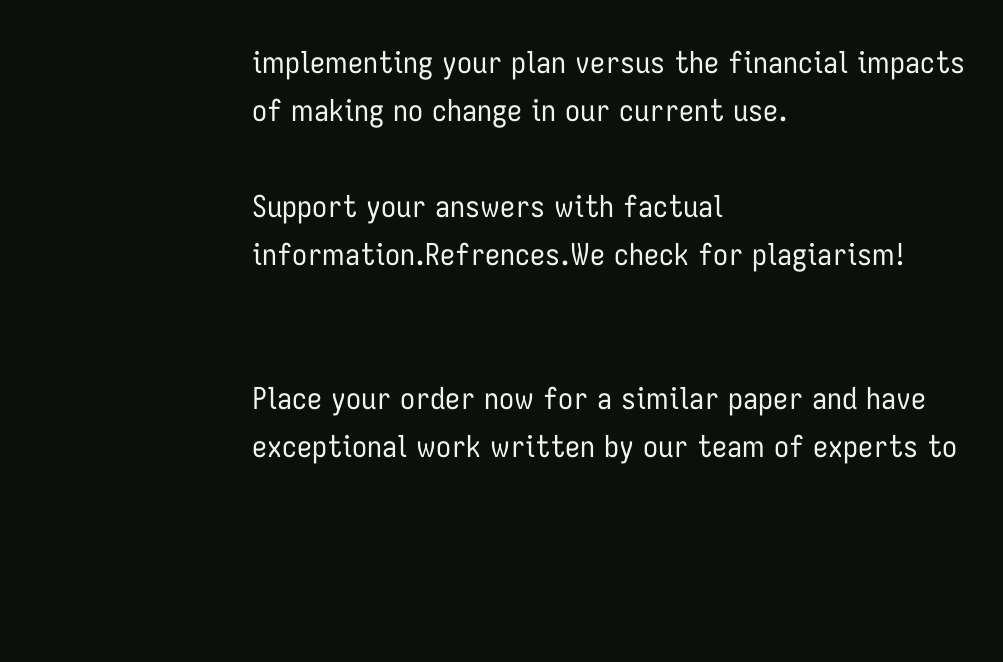implementing your plan versus the financial impacts of making no change in our current use.

Support your answers with factual information.Refrences.We check for plagiarism!


Place your order now for a similar paper and have exceptional work written by our team of experts to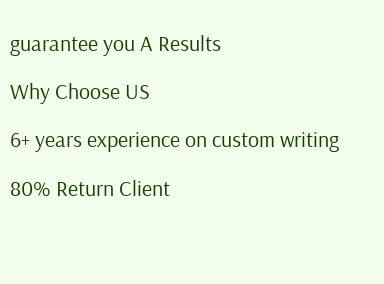guarantee you A Results

Why Choose US

6+ years experience on custom writing

80% Return Client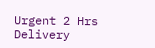Urgent 2 Hrs Delivery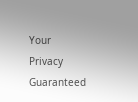Your Privacy Guaranteed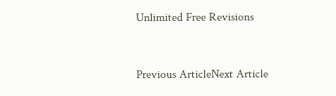Unlimited Free Revisions


Previous ArticleNext Article